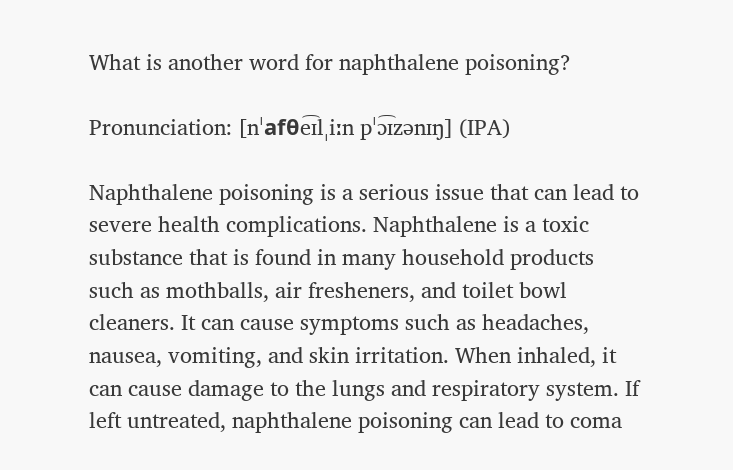What is another word for naphthalene poisoning?

Pronunciation: [nˈafθe͡ɪlˌiːn pˈɔ͡ɪzənɪŋ] (IPA)

Naphthalene poisoning is a serious issue that can lead to severe health complications. Naphthalene is a toxic substance that is found in many household products such as mothballs, air fresheners, and toilet bowl cleaners. It can cause symptoms such as headaches, nausea, vomiting, and skin irritation. When inhaled, it can cause damage to the lungs and respiratory system. If left untreated, naphthalene poisoning can lead to coma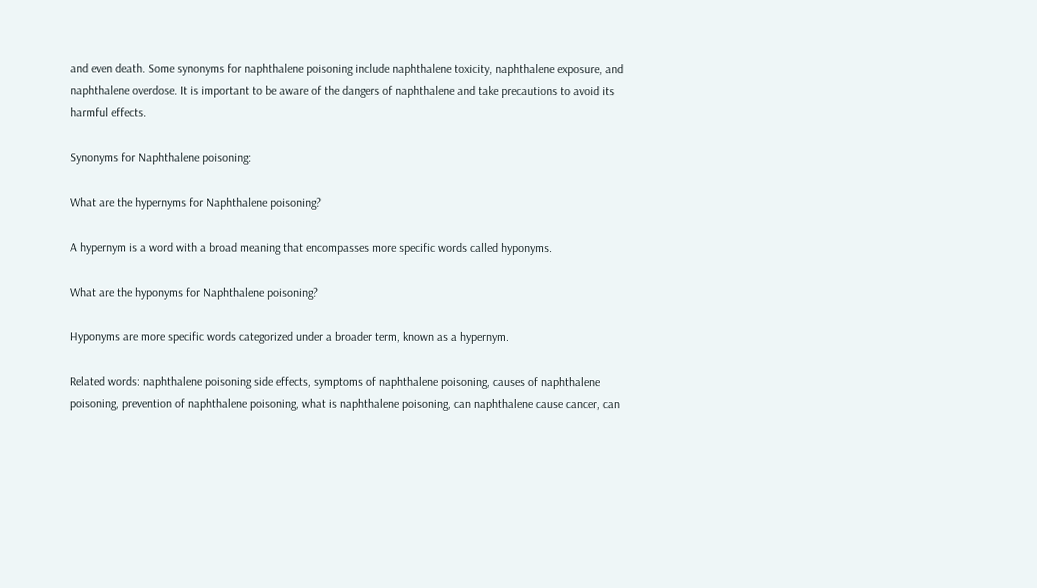and even death. Some synonyms for naphthalene poisoning include naphthalene toxicity, naphthalene exposure, and naphthalene overdose. It is important to be aware of the dangers of naphthalene and take precautions to avoid its harmful effects.

Synonyms for Naphthalene poisoning:

What are the hypernyms for Naphthalene poisoning?

A hypernym is a word with a broad meaning that encompasses more specific words called hyponyms.

What are the hyponyms for Naphthalene poisoning?

Hyponyms are more specific words categorized under a broader term, known as a hypernym.

Related words: naphthalene poisoning side effects, symptoms of naphthalene poisoning, causes of naphthalene poisoning, prevention of naphthalene poisoning, what is naphthalene poisoning, can naphthalene cause cancer, can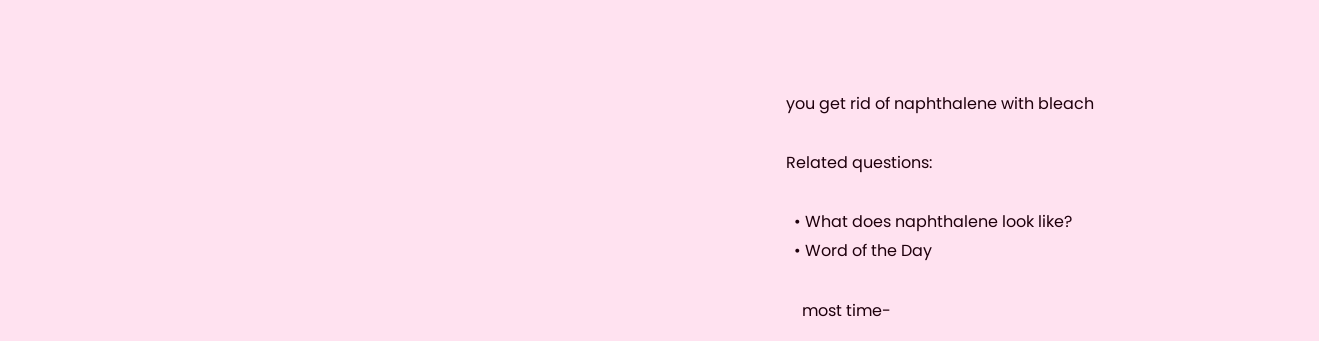you get rid of naphthalene with bleach

Related questions:

  • What does naphthalene look like?
  • Word of the Day

    most time-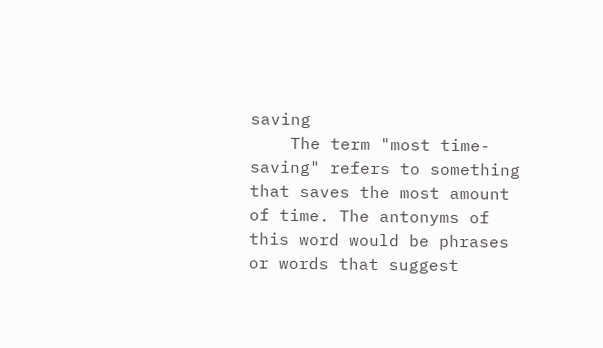saving
    The term "most time-saving" refers to something that saves the most amount of time. The antonyms of this word would be phrases or words that suggest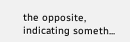the opposite, indicating someth...